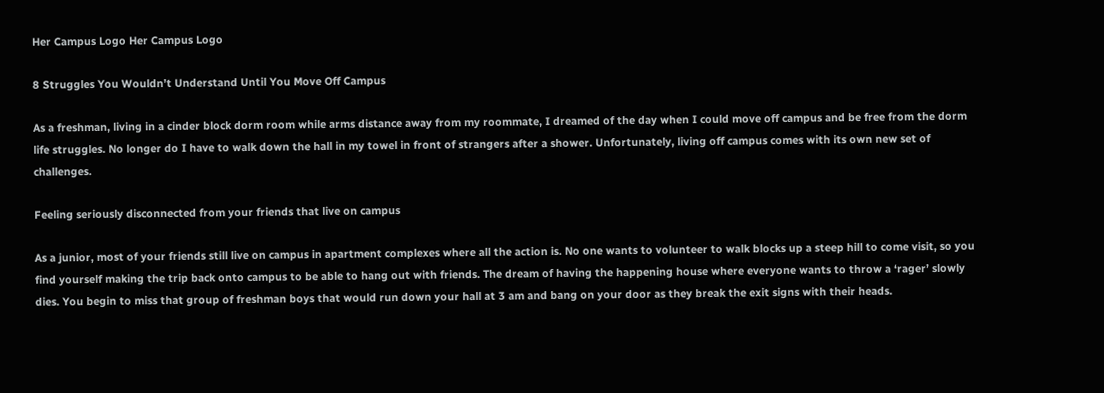Her Campus Logo Her Campus Logo

8 Struggles You Wouldn’t Understand Until You Move Off Campus

As a freshman, living in a cinder block dorm room while arms distance away from my roommate, I dreamed of the day when I could move off campus and be free from the dorm life struggles. No longer do I have to walk down the hall in my towel in front of strangers after a shower. Unfortunately, living off campus comes with its own new set of challenges.

Feeling seriously disconnected from your friends that live on campus

As a junior, most of your friends still live on campus in apartment complexes where all the action is. No one wants to volunteer to walk blocks up a steep hill to come visit, so you find yourself making the trip back onto campus to be able to hang out with friends. The dream of having the happening house where everyone wants to throw a ‘rager’ slowly dies. You begin to miss that group of freshman boys that would run down your hall at 3 am and bang on your door as they break the exit signs with their heads.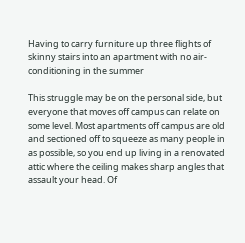Having to carry furniture up three flights of skinny stairs into an apartment with no air-conditioning in the summer

This struggle may be on the personal side, but everyone that moves off campus can relate on some level. Most apartments off campus are old and sectioned off to squeeze as many people in as possible, so you end up living in a renovated attic where the ceiling makes sharp angles that assault your head. Of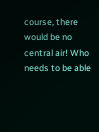course, there would be no central air! Who needs to be able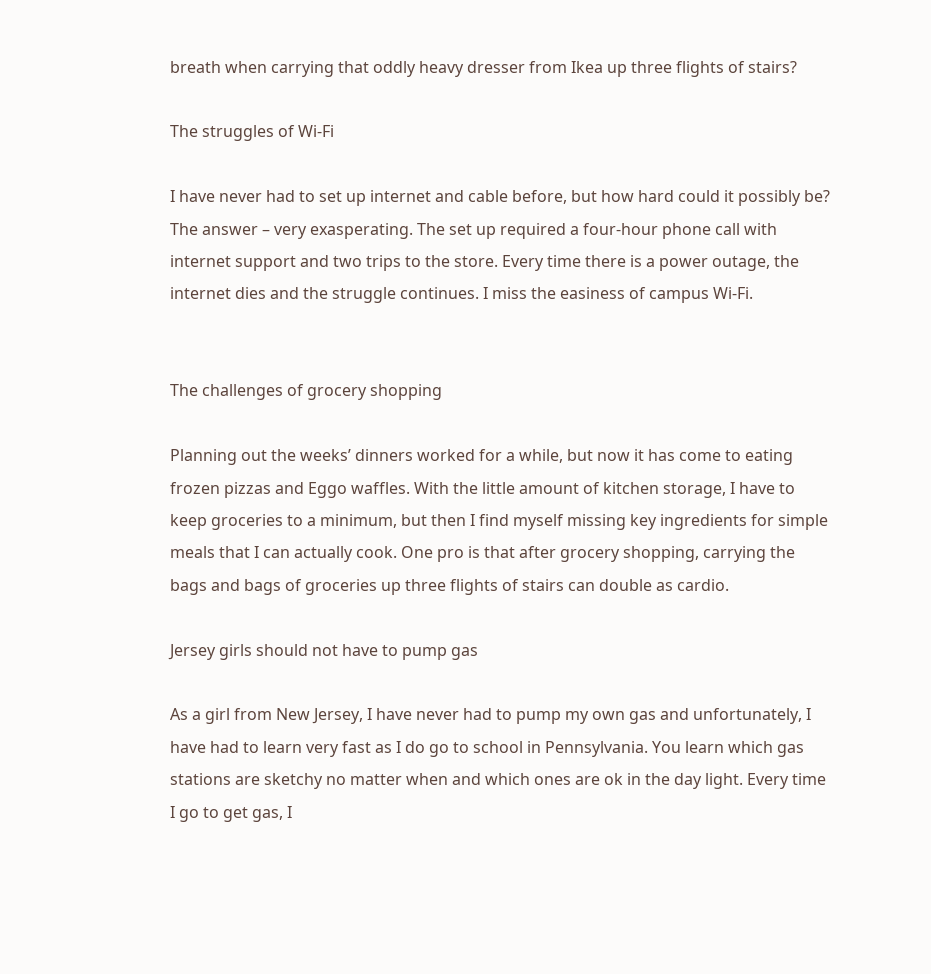breath when carrying that oddly heavy dresser from Ikea up three flights of stairs?

The struggles of Wi-Fi

I have never had to set up internet and cable before, but how hard could it possibly be? The answer – very exasperating. The set up required a four-hour phone call with internet support and two trips to the store. Every time there is a power outage, the internet dies and the struggle continues. I miss the easiness of campus Wi-Fi.


The challenges of grocery shopping

Planning out the weeks’ dinners worked for a while, but now it has come to eating frozen pizzas and Eggo waffles. With the little amount of kitchen storage, I have to keep groceries to a minimum, but then I find myself missing key ingredients for simple meals that I can actually cook. One pro is that after grocery shopping, carrying the bags and bags of groceries up three flights of stairs can double as cardio.

Jersey girls should not have to pump gas

As a girl from New Jersey, I have never had to pump my own gas and unfortunately, I have had to learn very fast as I do go to school in Pennsylvania. You learn which gas stations are sketchy no matter when and which ones are ok in the day light. Every time I go to get gas, I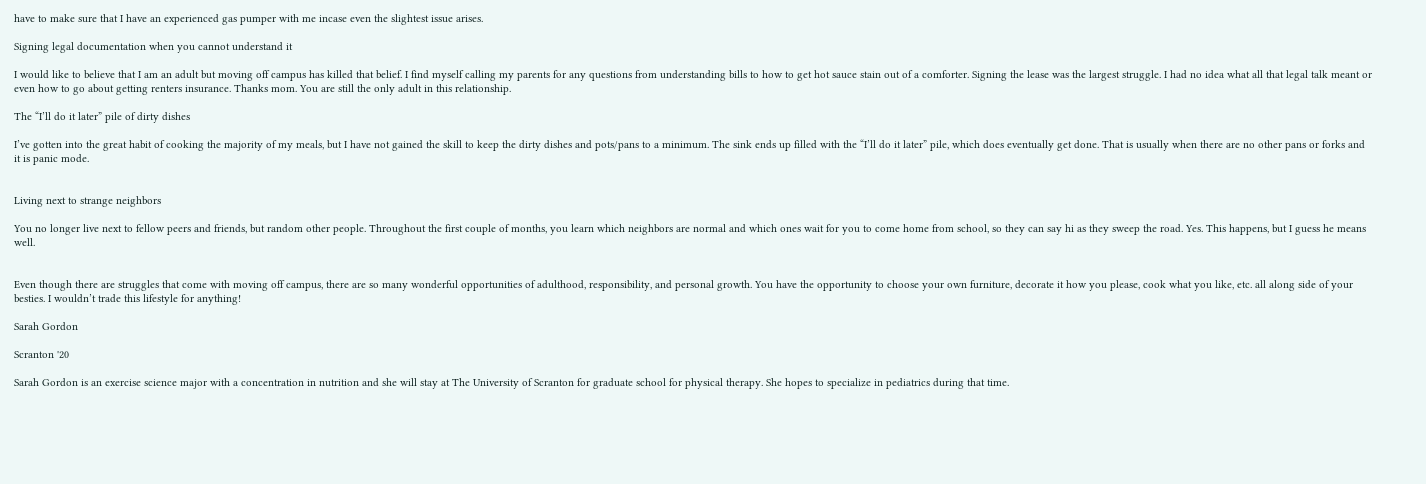have to make sure that I have an experienced gas pumper with me incase even the slightest issue arises.

Signing legal documentation when you cannot understand it

I would like to believe that I am an adult but moving off campus has killed that belief. I find myself calling my parents for any questions from understanding bills to how to get hot sauce stain out of a comforter. Signing the lease was the largest struggle. I had no idea what all that legal talk meant or even how to go about getting renters insurance. Thanks mom. You are still the only adult in this relationship.

The “I’ll do it later” pile of dirty dishes

I’ve gotten into the great habit of cooking the majority of my meals, but I have not gained the skill to keep the dirty dishes and pots/pans to a minimum. The sink ends up filled with the “I’ll do it later” pile, which does eventually get done. That is usually when there are no other pans or forks and it is panic mode.


Living next to strange neighbors

You no longer live next to fellow peers and friends, but random other people. Throughout the first couple of months, you learn which neighbors are normal and which ones wait for you to come home from school, so they can say hi as they sweep the road. Yes. This happens, but I guess he means well.


Even though there are struggles that come with moving off campus, there are so many wonderful opportunities of adulthood, responsibility, and personal growth. You have the opportunity to choose your own furniture, decorate it how you please, cook what you like, etc. all along side of your besties. I wouldn’t trade this lifestyle for anything!

Sarah Gordon

Scranton '20

Sarah Gordon is an exercise science major with a concentration in nutrition and she will stay at The University of Scranton for graduate school for physical therapy. She hopes to specialize in pediatrics during that time.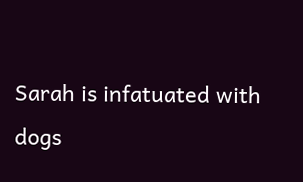Sarah is infatuated with dogs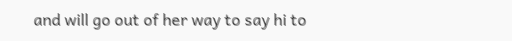and will go out of her way to say hi to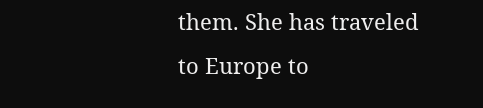them. She has traveled to Europe to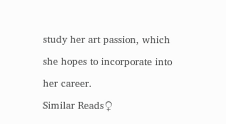study her art passion, which she hopes to incorporate into her career.
Similar Reads♀